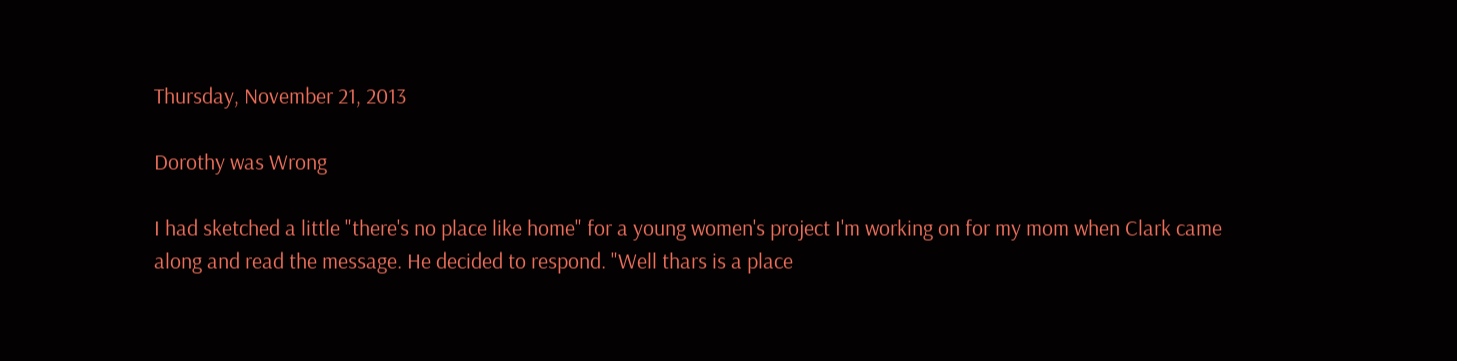Thursday, November 21, 2013

Dorothy was Wrong

I had sketched a little "there's no place like home" for a young women's project I'm working on for my mom when Clark came along and read the message. He decided to respond. "Well thars is a place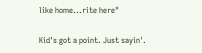like home...rite here"

Kid's got a point. Just sayin'.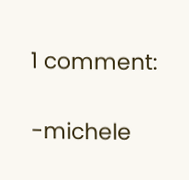1 comment:

-michele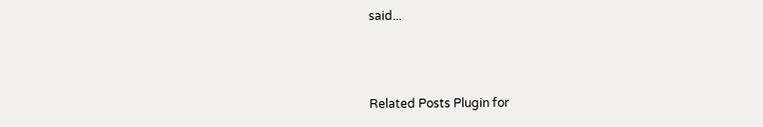said...



Related Posts Plugin for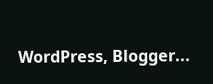WordPress, Blogger...